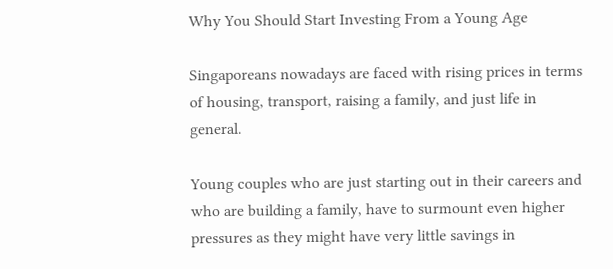Why You Should Start Investing From a Young Age

Singaporeans nowadays are faced with rising prices in terms of housing, transport, raising a family, and just life in general.

Young couples who are just starting out in their careers and who are building a family, have to surmount even higher pressures as they might have very little savings in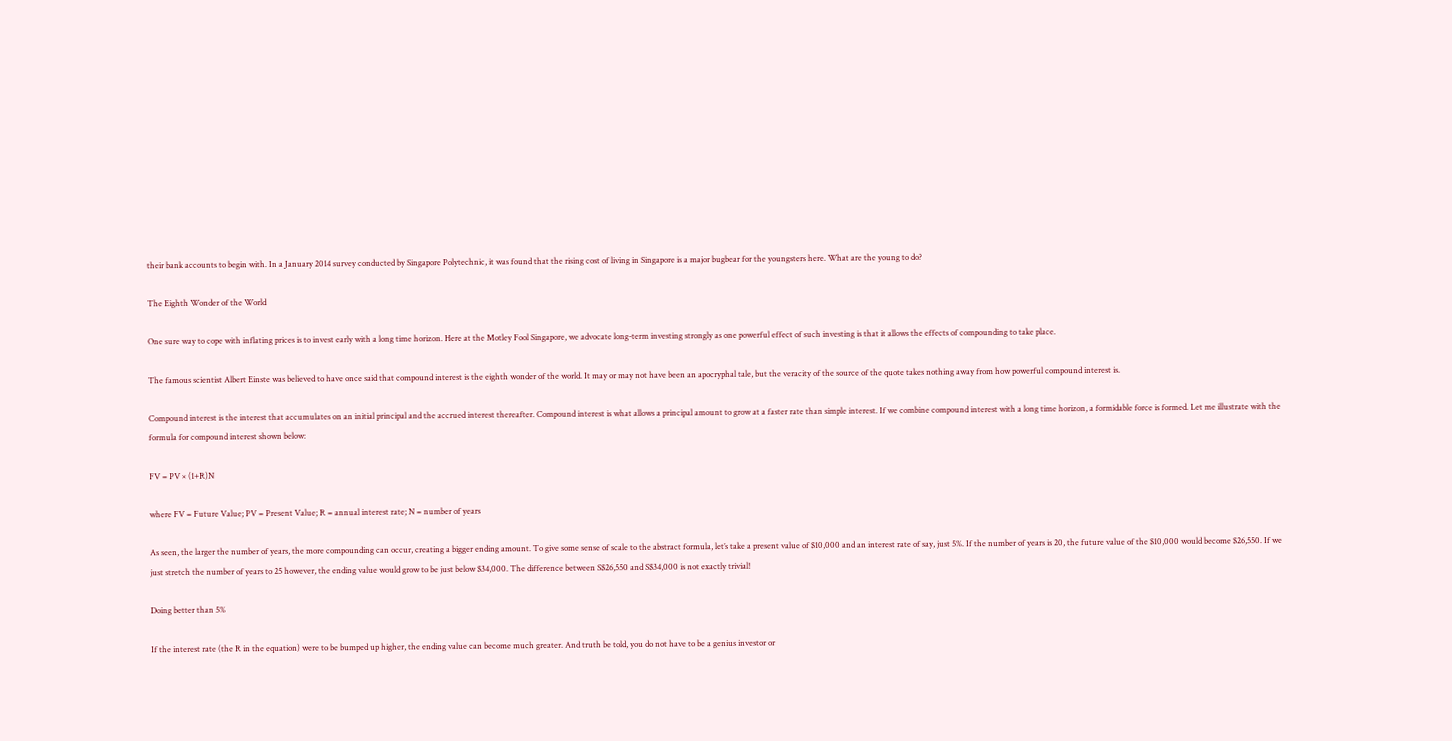their bank accounts to begin with. In a January 2014 survey conducted by Singapore Polytechnic, it was found that the rising cost of living in Singapore is a major bugbear for the youngsters here. What are the young to do?

The Eighth Wonder of the World

One sure way to cope with inflating prices is to invest early with a long time horizon. Here at the Motley Fool Singapore, we advocate long-term investing strongly as one powerful effect of such investing is that it allows the effects of compounding to take place.

The famous scientist Albert Einste was believed to have once said that compound interest is the eighth wonder of the world. It may or may not have been an apocryphal tale, but the veracity of the source of the quote takes nothing away from how powerful compound interest is.

Compound interest is the interest that accumulates on an initial principal and the accrued interest thereafter. Compound interest is what allows a principal amount to grow at a faster rate than simple interest. If we combine compound interest with a long time horizon, a formidable force is formed. Let me illustrate with the formula for compound interest shown below:

FV = PV × (1+R)N

where FV = Future Value; PV = Present Value; R = annual interest rate; N = number of years

As seen, the larger the number of years, the more compounding can occur, creating a bigger ending amount. To give some sense of scale to the abstract formula, let’s take a present value of $10,000 and an interest rate of say, just 5%. If the number of years is 20, the future value of the $10,000 would become $26,550. If we just stretch the number of years to 25 however, the ending value would grow to be just below $34,000. The difference between S$26,550 and S$34,000 is not exactly trivial!

Doing better than 5%

If the interest rate (the R in the equation) were to be bumped up higher, the ending value can become much greater. And truth be told, you do not have to be a genius investor or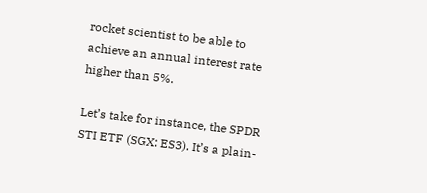rocket scientist to be able to achieve an annual interest rate higher than 5%.

Let’s take for instance, the SPDR STI ETF (SGX: ES3). It’s a plain-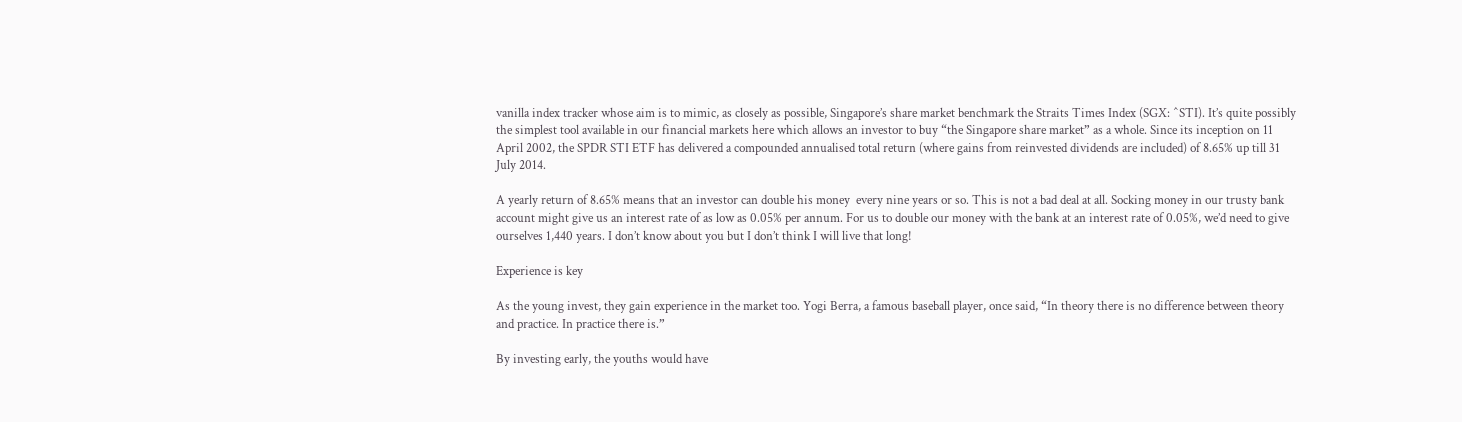vanilla index tracker whose aim is to mimic, as closely as possible, Singapore’s share market benchmark the Straits Times Index (SGX: ^STI). It’s quite possibly the simplest tool available in our financial markets here which allows an investor to buy “the Singapore share market” as a whole. Since its inception on 11 April 2002, the SPDR STI ETF has delivered a compounded annualised total return (where gains from reinvested dividends are included) of 8.65% up till 31 July 2014.

A yearly return of 8.65% means that an investor can double his money  every nine years or so. This is not a bad deal at all. Socking money in our trusty bank account might give us an interest rate of as low as 0.05% per annum. For us to double our money with the bank at an interest rate of 0.05%, we’d need to give ourselves 1,440 years. I don’t know about you but I don’t think I will live that long!

Experience is key

As the young invest, they gain experience in the market too. Yogi Berra, a famous baseball player, once said, “In theory there is no difference between theory and practice. In practice there is.”

By investing early, the youths would have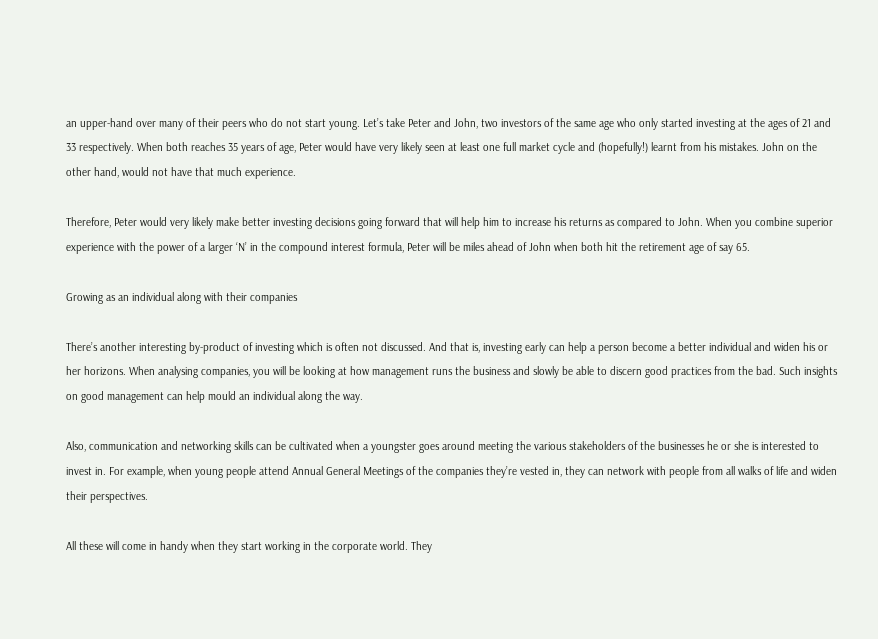an upper-hand over many of their peers who do not start young. Let’s take Peter and John, two investors of the same age who only started investing at the ages of 21 and 33 respectively. When both reaches 35 years of age, Peter would have very likely seen at least one full market cycle and (hopefully!) learnt from his mistakes. John on the other hand, would not have that much experience.

Therefore, Peter would very likely make better investing decisions going forward that will help him to increase his returns as compared to John. When you combine superior experience with the power of a larger ‘N’ in the compound interest formula, Peter will be miles ahead of John when both hit the retirement age of say 65.

Growing as an individual along with their companies

There’s another interesting by-product of investing which is often not discussed. And that is, investing early can help a person become a better individual and widen his or her horizons. When analysing companies, you will be looking at how management runs the business and slowly be able to discern good practices from the bad. Such insights on good management can help mould an individual along the way.

Also, communication and networking skills can be cultivated when a youngster goes around meeting the various stakeholders of the businesses he or she is interested to invest in. For example, when young people attend Annual General Meetings of the companies they’re vested in, they can network with people from all walks of life and widen their perspectives.

All these will come in handy when they start working in the corporate world. They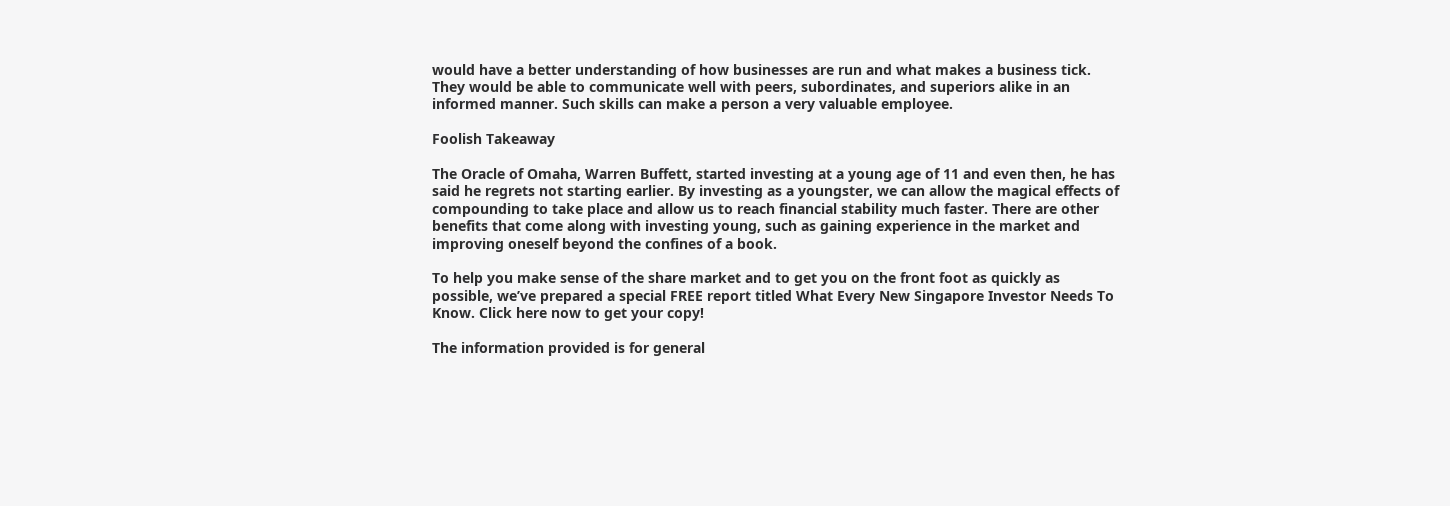would have a better understanding of how businesses are run and what makes a business tick. They would be able to communicate well with peers, subordinates, and superiors alike in an informed manner. Such skills can make a person a very valuable employee.

Foolish Takeaway

The Oracle of Omaha, Warren Buffett, started investing at a young age of 11 and even then, he has said he regrets not starting earlier. By investing as a youngster, we can allow the magical effects of compounding to take place and allow us to reach financial stability much faster. There are other benefits that come along with investing young, such as gaining experience in the market and improving oneself beyond the confines of a book.

To help you make sense of the share market and to get you on the front foot as quickly as possible, we’ve prepared a special FREE report titled What Every New Singapore Investor Needs To Know. Click here now to get your copy!

The information provided is for general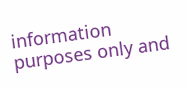information purposes only and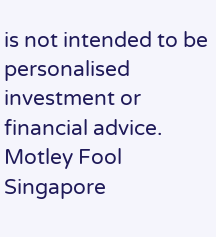is not intended to be personalised investment or financial advice. Motley Fool Singapore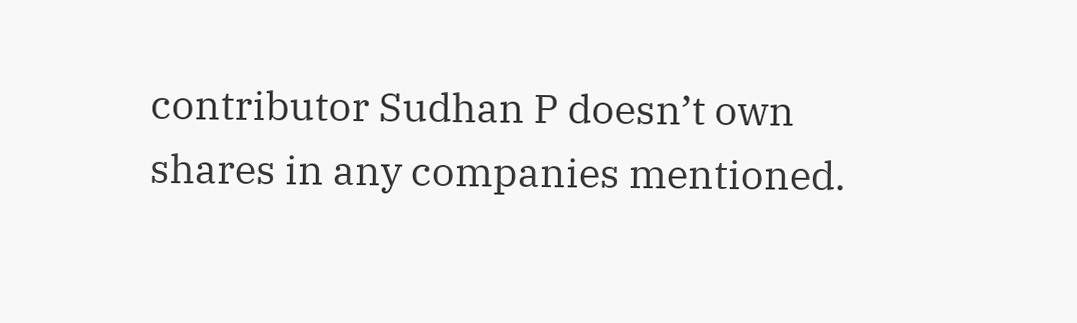contributor Sudhan P doesn’t own shares in any companies mentioned.